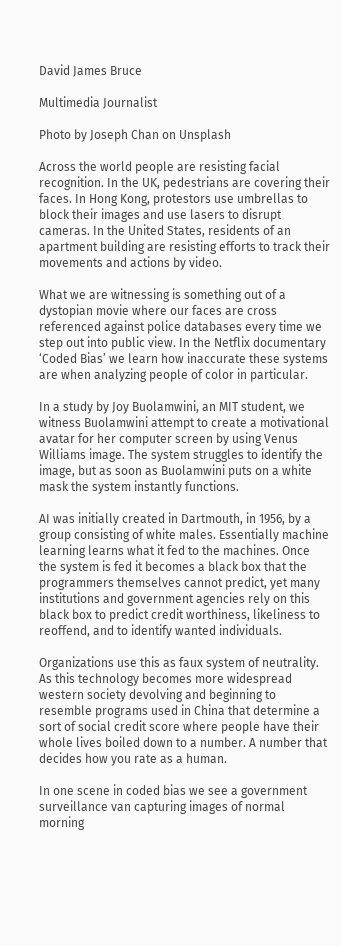David James Bruce

Multimedia Journalist

Photo by Joseph Chan on Unsplash

Across the world people are resisting facial recognition. In the UK, pedestrians are covering their faces. In Hong Kong, protestors use umbrellas to block their images and use lasers to disrupt cameras. In the United States, residents of an apartment building are resisting efforts to track their movements and actions by video.

What we are witnessing is something out of a dystopian movie where our faces are cross referenced against police databases every time we step out into public view. In the Netflix documentary ‘Coded Bias’ we learn how inaccurate these systems are when analyzing people of color in particular.

In a study by Joy Buolamwini, an MIT student, we witness Buolamwini attempt to create a motivational avatar for her computer screen by using Venus Williams image. The system struggles to identify the image, but as soon as Buolamwini puts on a white mask the system instantly functions.

AI was initially created in Dartmouth, in 1956, by a group consisting of white males. Essentially machine learning learns what it fed to the machines. Once the system is fed it becomes a black box that the programmers themselves cannot predict, yet many institutions and government agencies rely on this black box to predict credit worthiness, likeliness to reoffend, and to identify wanted individuals.

Organizations use this as faux system of neutrality. As this technology becomes more widespread western society devolving and beginning to resemble programs used in China that determine a sort of social credit score where people have their whole lives boiled down to a number. A number that decides how you rate as a human.

In one scene in coded bias we see a government surveillance van capturing images of normal morning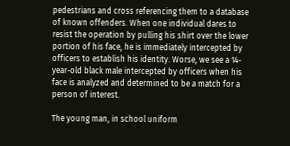pedestrians and cross referencing them to a database of known offenders. When one individual dares to resist the operation by pulling his shirt over the lower portion of his face, he is immediately intercepted by officers to establish his identity. Worse, we see a 14-year-old black male intercepted by officers when his face is analyzed and determined to be a match for a person of interest.

The young man, in school uniform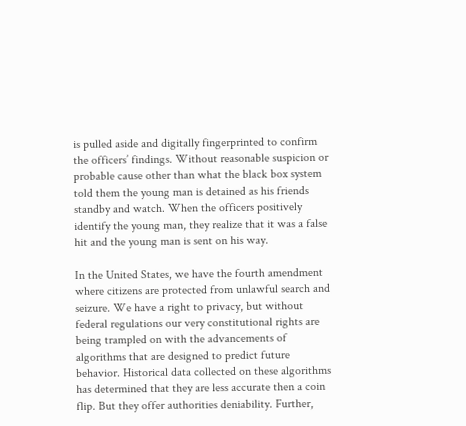is pulled aside and digitally fingerprinted to confirm the officers’ findings. Without reasonable suspicion or probable cause other than what the black box system told them the young man is detained as his friends standby and watch. When the officers positively identify the young man, they realize that it was a false hit and the young man is sent on his way.

In the United States, we have the fourth amendment where citizens are protected from unlawful search and seizure. We have a right to privacy, but without federal regulations our very constitutional rights are being trampled on with the advancements of algorithms that are designed to predict future behavior. Historical data collected on these algorithms has determined that they are less accurate then a coin flip. But they offer authorities deniability. Further,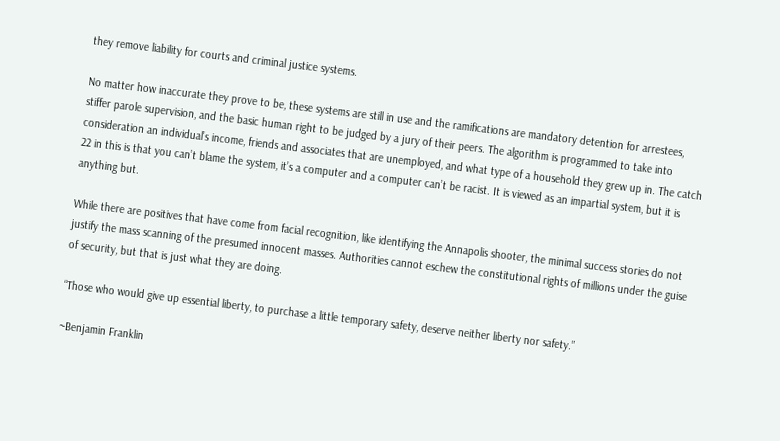they remove liability for courts and criminal justice systems.

No matter how inaccurate they prove to be, these systems are still in use and the ramifications are mandatory detention for arrestees, stiffer parole supervision, and the basic human right to be judged by a jury of their peers. The algorithm is programmed to take into consideration an individual’s income, friends and associates that are unemployed, and what type of a household they grew up in. The catch 22 in this is that you can’t blame the system, it’s a computer and a computer can’t be racist. It is viewed as an impartial system, but it is anything but.

While there are positives that have come from facial recognition, like identifying the Annapolis shooter, the minimal success stories do not justify the mass scanning of the presumed innocent masses. Authorities cannot eschew the constitutional rights of millions under the guise of security, but that is just what they are doing.

“Those who would give up essential liberty, to purchase a little temporary safety, deserve neither liberty nor safety.”

~Benjamin Franklin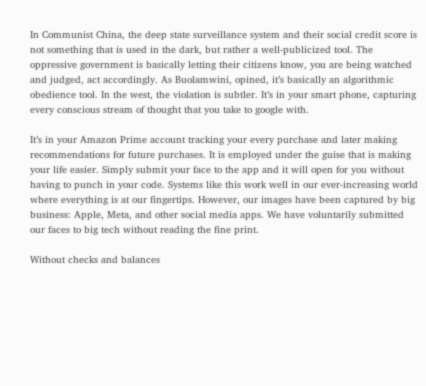In Communist China, the deep state surveillance system and their social credit score is not something that is used in the dark, but rather a well-publicized tool. The oppressive government is basically letting their citizens know, you are being watched and judged, act accordingly. As Buolamwini, opined, it’s basically an algorithmic obedience tool. In the west, the violation is subtler. It’s in your smart phone, capturing every conscious stream of thought that you take to google with.

It’s in your Amazon Prime account tracking your every purchase and later making recommendations for future purchases. It is employed under the guise that is making your life easier. Simply submit your face to the app and it will open for you without having to punch in your code. Systems like this work well in our ever-increasing world where everything is at our fingertips. However, our images have been captured by big business: Apple, Meta, and other social media apps. We have voluntarily submitted our faces to big tech without reading the fine print.

Without checks and balances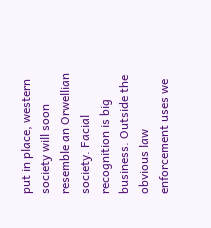put in place, western society will soon resemble an Orwellian society. Facial recognition is big business. Outside the obvious law enforcement uses we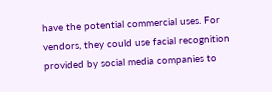have the potential commercial uses. For vendors, they could use facial recognition provided by social media companies to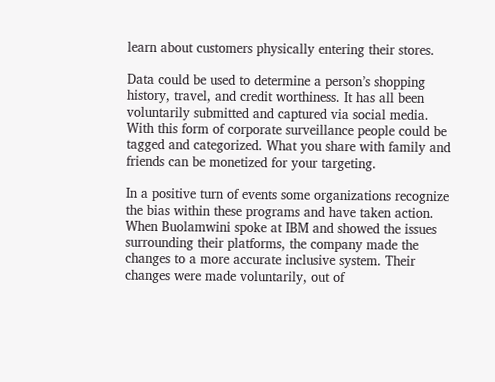learn about customers physically entering their stores.

Data could be used to determine a person’s shopping history, travel, and credit worthiness. It has all been voluntarily submitted and captured via social media. With this form of corporate surveillance people could be tagged and categorized. What you share with family and friends can be monetized for your targeting.

In a positive turn of events some organizations recognize the bias within these programs and have taken action. When Buolamwini spoke at IBM and showed the issues surrounding their platforms, the company made the changes to a more accurate inclusive system. Their changes were made voluntarily, out of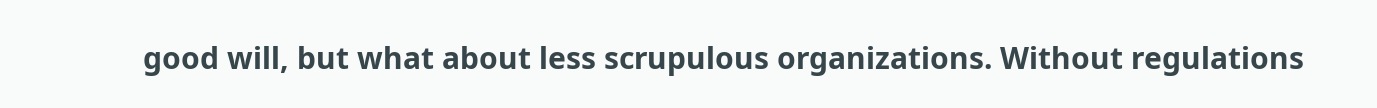good will, but what about less scrupulous organizations. Without regulations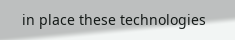in place these technologies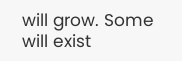will grow. Some will exist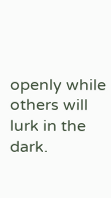openly while others will lurk in the dark.